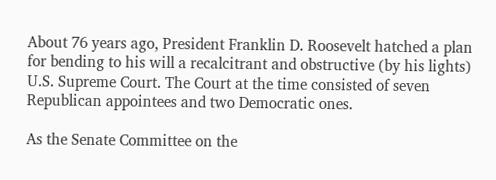About 76 years ago, President Franklin D. Roosevelt hatched a plan for bending to his will a recalcitrant and obstructive (by his lights) U.S. Supreme Court. The Court at the time consisted of seven Republican appointees and two Democratic ones.

As the Senate Committee on the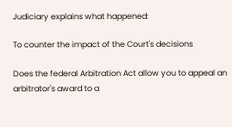Judiciary explains what happened:

To counter the impact of the Court's decisions

Does the federal Arbitration Act allow you to appeal an arbitrator's award to a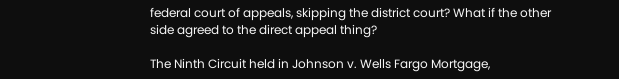federal court of appeals, skipping the district court? What if the other side agreed to the direct appeal thing?

The Ninth Circuit held in Johnson v. Wells Fargo Mortgage,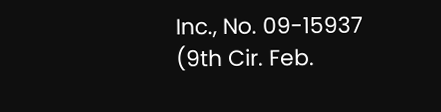Inc., No. 09-15937 (9th Cir. Feb.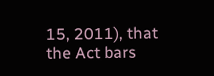15, 2011), that the Act bars